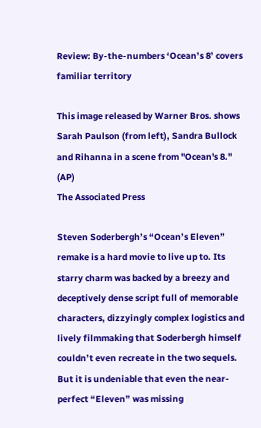Review: By-the-numbers ‘Ocean’s 8’ covers familiar territory

This image released by Warner Bros. shows Sarah Paulson (from left), Sandra Bullock and Rihanna in a scene from "Ocean's 8." (AP)
The Associated Press

Steven Soderbergh’s “Ocean’s Eleven” remake is a hard movie to live up to. Its starry charm was backed by a breezy and deceptively dense script full of memorable characters, dizzyingly complex logistics and lively filmmaking that Soderbergh himself couldn’t even recreate in the two sequels. But it is undeniable that even the near-perfect “Eleven” was missing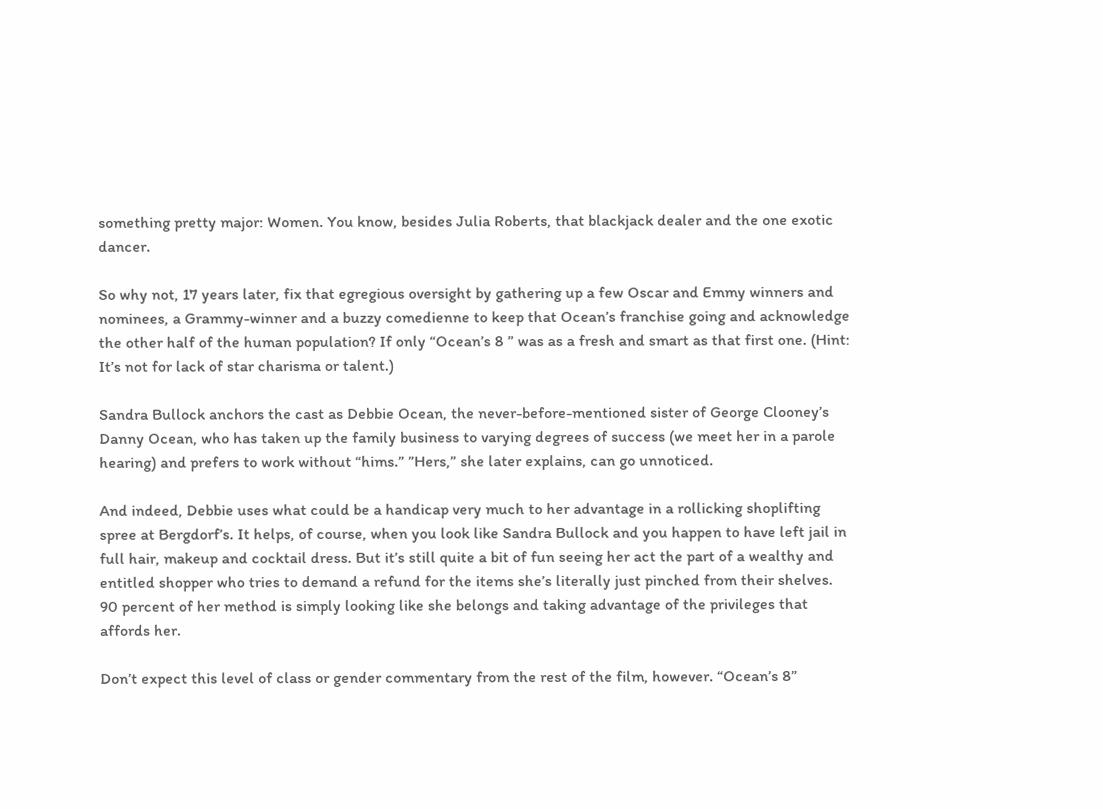something pretty major: Women. You know, besides Julia Roberts, that blackjack dealer and the one exotic dancer.

So why not, 17 years later, fix that egregious oversight by gathering up a few Oscar and Emmy winners and nominees, a Grammy-winner and a buzzy comedienne to keep that Ocean’s franchise going and acknowledge the other half of the human population? If only “Ocean’s 8 ” was as a fresh and smart as that first one. (Hint: It’s not for lack of star charisma or talent.)

Sandra Bullock anchors the cast as Debbie Ocean, the never-before-mentioned sister of George Clooney’s Danny Ocean, who has taken up the family business to varying degrees of success (we meet her in a parole hearing) and prefers to work without “hims.” ”Hers,” she later explains, can go unnoticed.

And indeed, Debbie uses what could be a handicap very much to her advantage in a rollicking shoplifting spree at Bergdorf’s. It helps, of course, when you look like Sandra Bullock and you happen to have left jail in full hair, makeup and cocktail dress. But it’s still quite a bit of fun seeing her act the part of a wealthy and entitled shopper who tries to demand a refund for the items she’s literally just pinched from their shelves. 90 percent of her method is simply looking like she belongs and taking advantage of the privileges that affords her.

Don’t expect this level of class or gender commentary from the rest of the film, however. “Ocean’s 8”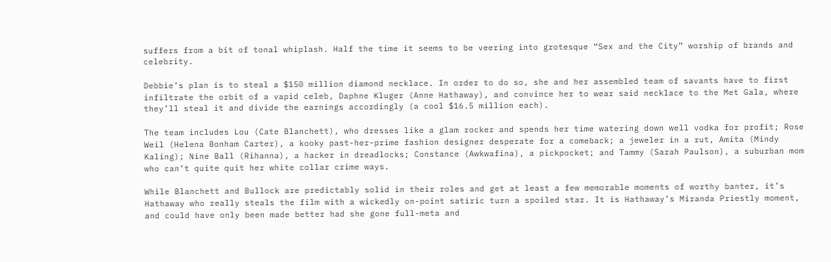suffers from a bit of tonal whiplash. Half the time it seems to be veering into grotesque “Sex and the City” worship of brands and celebrity.

Debbie’s plan is to steal a $150 million diamond necklace. In order to do so, she and her assembled team of savants have to first infiltrate the orbit of a vapid celeb, Daphne Kluger (Anne Hathaway), and convince her to wear said necklace to the Met Gala, where they’ll steal it and divide the earnings accordingly (a cool $16.5 million each).

The team includes Lou (Cate Blanchett), who dresses like a glam rocker and spends her time watering down well vodka for profit; Rose Weil (Helena Bonham Carter), a kooky past-her-prime fashion designer desperate for a comeback; a jeweler in a rut, Amita (Mindy Kaling); Nine Ball (Rihanna), a hacker in dreadlocks; Constance (Awkwafina), a pickpocket; and Tammy (Sarah Paulson), a suburban mom who can’t quite quit her white collar crime ways.

While Blanchett and Bullock are predictably solid in their roles and get at least a few memorable moments of worthy banter, it’s Hathaway who really steals the film with a wickedly on-point satiric turn a spoiled star. It is Hathaway’s Miranda Priestly moment, and could have only been made better had she gone full-meta and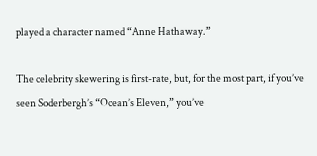played a character named “Anne Hathaway.”

The celebrity skewering is first-rate, but, for the most part, if you’ve seen Soderbergh’s “Ocean’s Eleven,” you’ve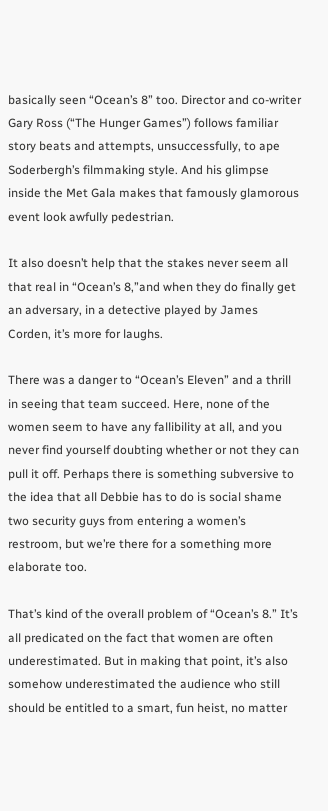basically seen “Ocean’s 8” too. Director and co-writer Gary Ross (“The Hunger Games”) follows familiar story beats and attempts, unsuccessfully, to ape Soderbergh’s filmmaking style. And his glimpse inside the Met Gala makes that famously glamorous event look awfully pedestrian.

It also doesn’t help that the stakes never seem all that real in “Ocean’s 8,”and when they do finally get an adversary, in a detective played by James Corden, it’s more for laughs.

There was a danger to “Ocean’s Eleven” and a thrill in seeing that team succeed. Here, none of the women seem to have any fallibility at all, and you never find yourself doubting whether or not they can pull it off. Perhaps there is something subversive to the idea that all Debbie has to do is social shame two security guys from entering a women’s restroom, but we’re there for a something more elaborate too.

That’s kind of the overall problem of “Ocean’s 8.” It’s all predicated on the fact that women are often underestimated. But in making that point, it’s also somehow underestimated the audience who still should be entitled to a smart, fun heist, no matter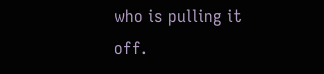who is pulling it off.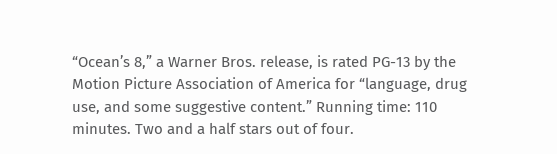“Ocean’s 8,” a Warner Bros. release, is rated PG-13 by the Motion Picture Association of America for “language, drug use, and some suggestive content.” Running time: 110 minutes. Two and a half stars out of four.